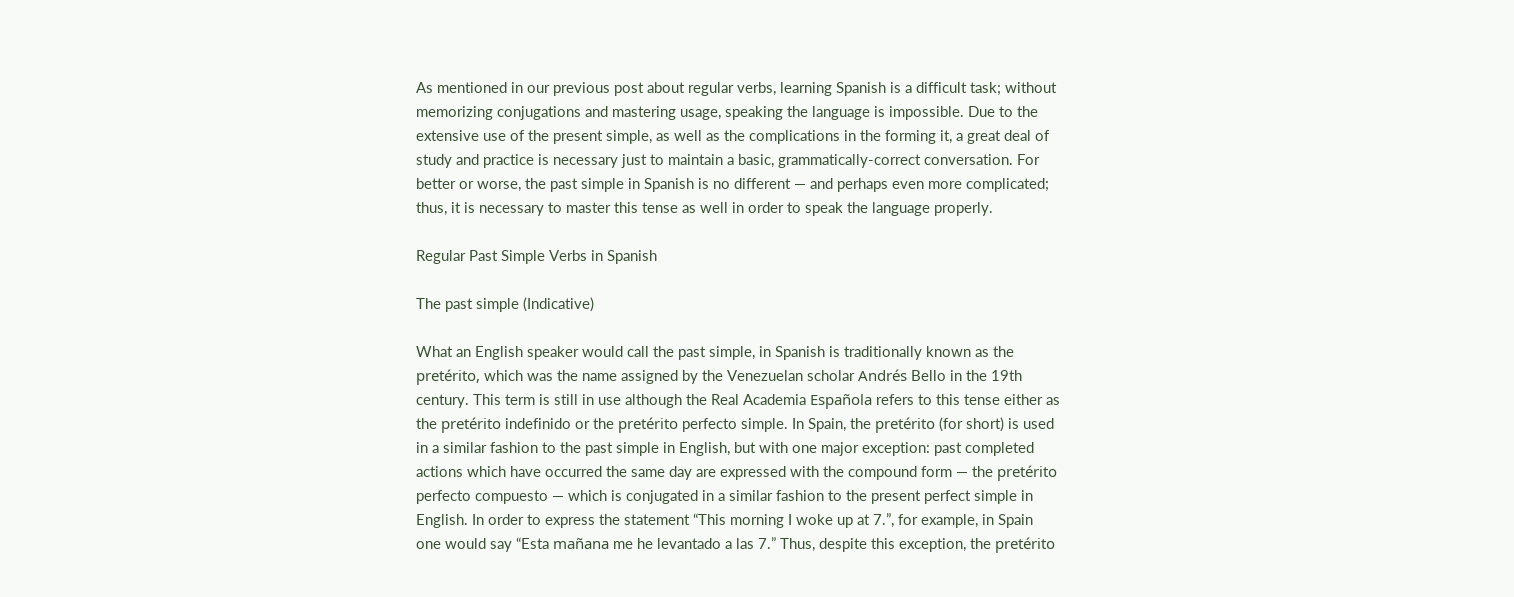As mentioned in our previous post about regular verbs, learning Spanish is a difficult task; without memorizing conjugations and mastering usage, speaking the language is impossible. Due to the extensive use of the present simple, as well as the complications in the forming it, a great deal of study and practice is necessary just to maintain a basic, grammatically-correct conversation. For better or worse, the past simple in Spanish is no different — and perhaps even more complicated; thus, it is necessary to master this tense as well in order to speak the language properly.

Regular Past Simple Verbs in Spanish

The past simple (Indicative)

What an English speaker would call the past simple, in Spanish is traditionally known as the pretérito, which was the name assigned by the Venezuelan scholar Andrés Bello in the 19th century. This term is still in use although the Real Academia Española refers to this tense either as the pretérito indefinido or the pretérito perfecto simple. In Spain, the pretérito (for short) is used in a similar fashion to the past simple in English, but with one major exception: past completed actions which have occurred the same day are expressed with the compound form — the pretérito perfecto compuesto — which is conjugated in a similar fashion to the present perfect simple in English. In order to express the statement “This morning I woke up at 7.”, for example, in Spain one would say “Esta mañana me he levantado a las 7.” Thus, despite this exception, the pretérito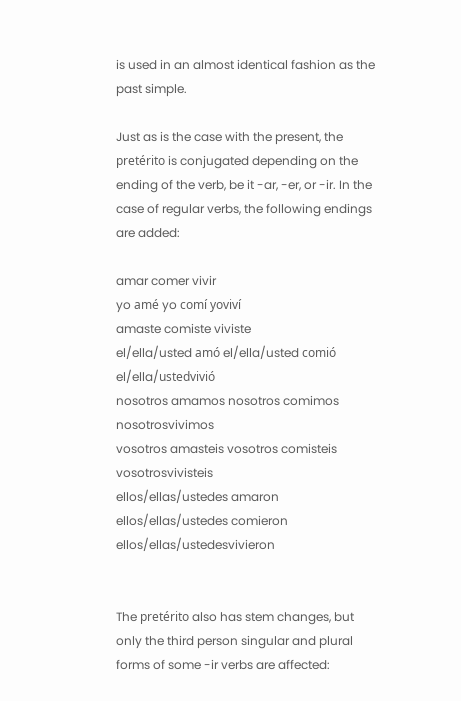is used in an almost identical fashion as the past simple.

Just as is the case with the present, the pretérito is conjugated depending on the ending of the verb, be it -ar, -er, or -ir. In the case of regular verbs, the following endings are added:

amar comer vivir
yo amé yo comí yoviví
amaste comiste viviste
el/ella/usted amó el/ella/usted comió el/ella/ustedvivió
nosotros amamos nosotros comimos nosotrosvivimos
vosotros amasteis vosotros comisteis vosotrosvivisteis
ellos/ellas/ustedes amaron ellos/ellas/ustedes comieron ellos/ellas/ustedesvivieron


The pretérito also has stem changes, but only the third person singular and plural forms of some -ir verbs are affected: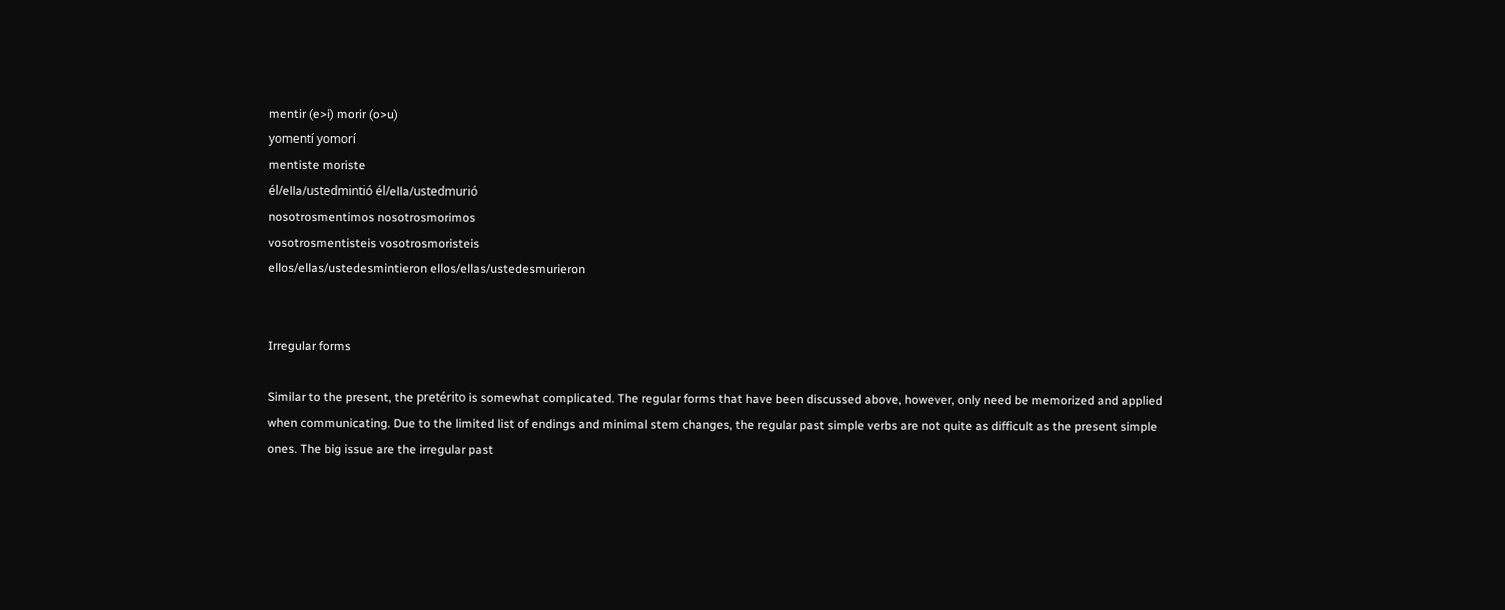mentir (e>i) morir (o>u)
yomentí yomorí
mentiste moriste
él/ella/ustedmintió él/ella/ustedmurió
nosotrosmentimos nosotrosmorimos
vosotrosmentisteis vosotrosmoristeis
ellos/ellas/ustedesmintieron ellos/ellas/ustedesmurieron


Irregular forms

Similar to the present, the pretérito is somewhat complicated. The regular forms that have been discussed above, however, only need be memorized and applied when communicating. Due to the limited list of endings and minimal stem changes, the regular past simple verbs are not quite as difficult as the present simple ones. The big issue are the irregular past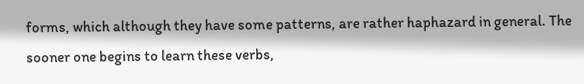forms, which although they have some patterns, are rather haphazard in general. The sooner one begins to learn these verbs,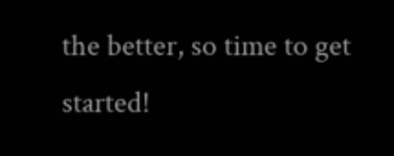the better, so time to get started!